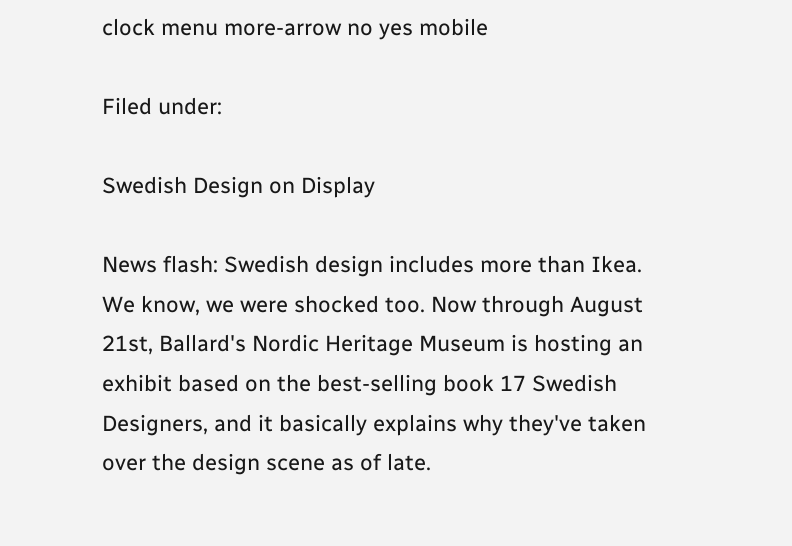clock menu more-arrow no yes mobile

Filed under:

Swedish Design on Display

News flash: Swedish design includes more than Ikea. We know, we were shocked too. Now through August 21st, Ballard's Nordic Heritage Museum is hosting an exhibit based on the best-selling book 17 Swedish Designers, and it basically explains why they've taken over the design scene as of late.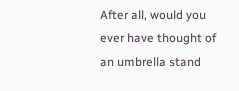After all, would you ever have thought of an umbrella stand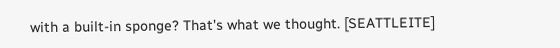with a built-in sponge? That's what we thought. [SEATTLEITE]